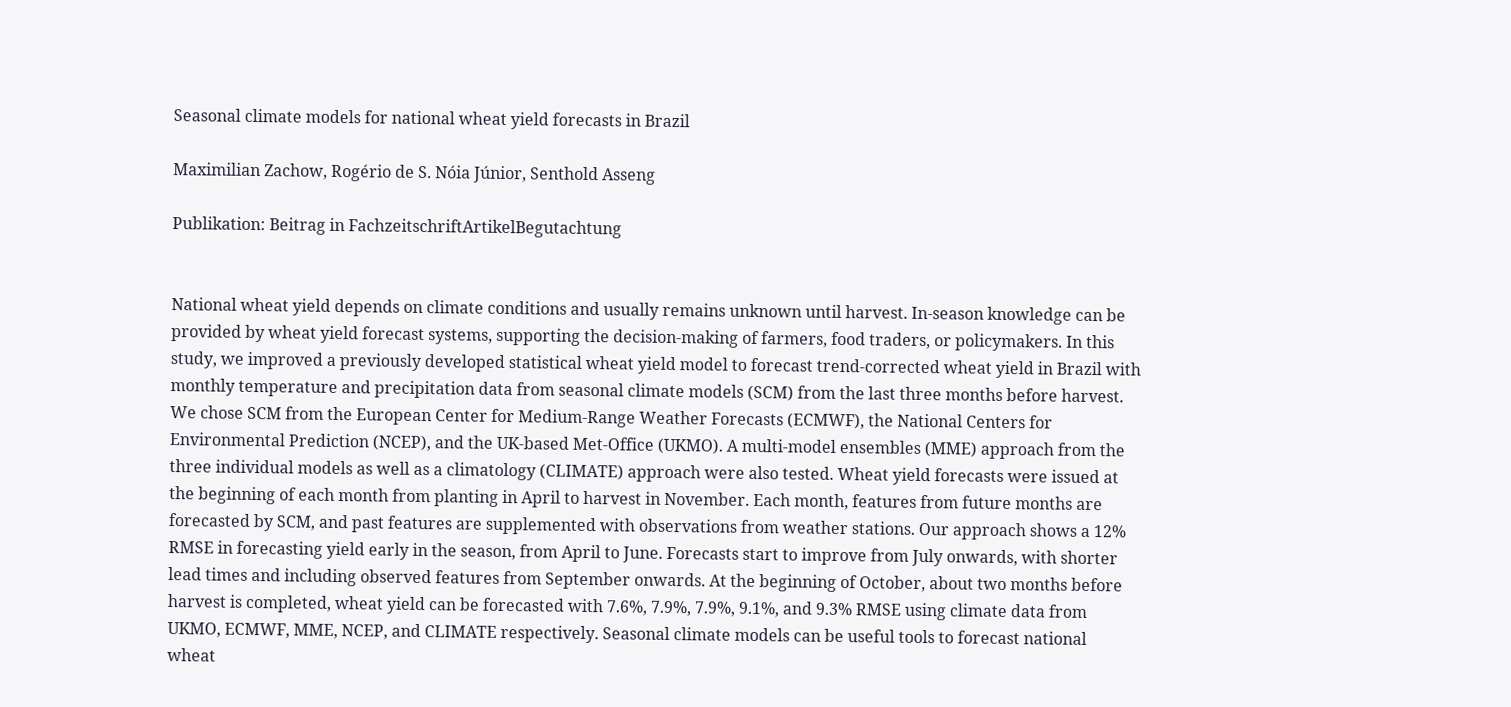Seasonal climate models for national wheat yield forecasts in Brazil

Maximilian Zachow, Rogério de S. Nóia Júnior, Senthold Asseng

Publikation: Beitrag in FachzeitschriftArtikelBegutachtung


National wheat yield depends on climate conditions and usually remains unknown until harvest. In-season knowledge can be provided by wheat yield forecast systems, supporting the decision-making of farmers, food traders, or policymakers. In this study, we improved a previously developed statistical wheat yield model to forecast trend-corrected wheat yield in Brazil with monthly temperature and precipitation data from seasonal climate models (SCM) from the last three months before harvest. We chose SCM from the European Center for Medium-Range Weather Forecasts (ECMWF), the National Centers for Environmental Prediction (NCEP), and the UK-based Met-Office (UKMO). A multi-model ensembles (MME) approach from the three individual models as well as a climatology (CLIMATE) approach were also tested. Wheat yield forecasts were issued at the beginning of each month from planting in April to harvest in November. Each month, features from future months are forecasted by SCM, and past features are supplemented with observations from weather stations. Our approach shows a 12% RMSE in forecasting yield early in the season, from April to June. Forecasts start to improve from July onwards, with shorter lead times and including observed features from September onwards. At the beginning of October, about two months before harvest is completed, wheat yield can be forecasted with 7.6%, 7.9%, 7.9%, 9.1%, and 9.3% RMSE using climate data from UKMO, ECMWF, MME, NCEP, and CLIMATE respectively. Seasonal climate models can be useful tools to forecast national wheat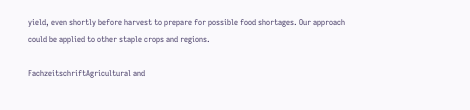yield, even shortly before harvest to prepare for possible food shortages. Our approach could be applied to other staple crops and regions.

FachzeitschriftAgricultural and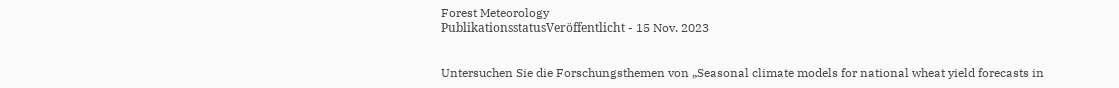Forest Meteorology
PublikationsstatusVeröffentlicht - 15 Nov. 2023


Untersuchen Sie die Forschungsthemen von „Seasonal climate models for national wheat yield forecasts in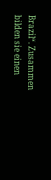Brazil“. Zusammen bilden sie einen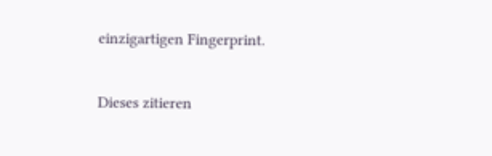einzigartigen Fingerprint.

Dieses zitieren